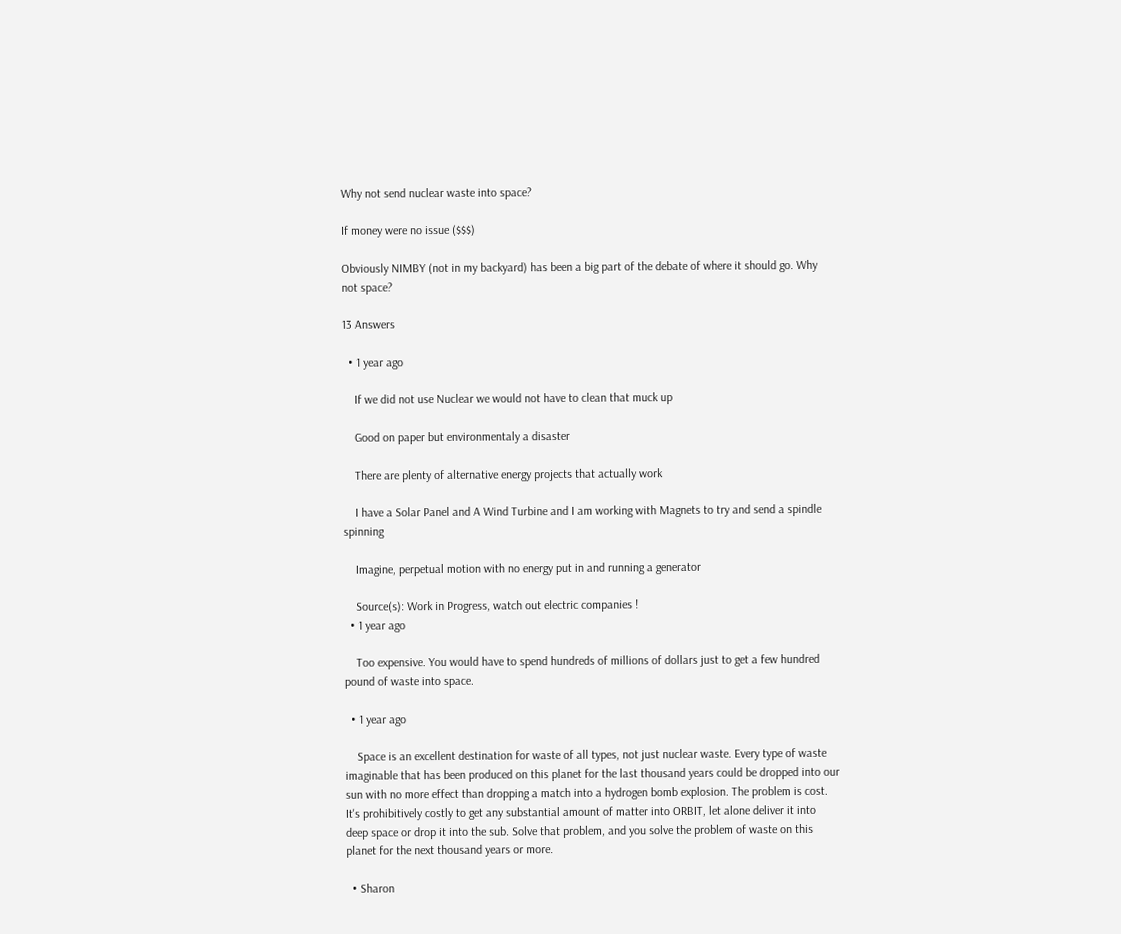Why not send nuclear waste into space?

If money were no issue ($$$)

Obviously NIMBY (not in my backyard) has been a big part of the debate of where it should go. Why not space?

13 Answers

  • 1 year ago

    If we did not use Nuclear we would not have to clean that muck up

    Good on paper but environmentaly a disaster

    There are plenty of alternative energy projects that actually work

    I have a Solar Panel and A Wind Turbine and I am working with Magnets to try and send a spindle spinning

    Imagine, perpetual motion with no energy put in and running a generator

    Source(s): Work in Progress, watch out electric companies !
  • 1 year ago

    Too expensive. You would have to spend hundreds of millions of dollars just to get a few hundred pound of waste into space.

  • 1 year ago

    Space is an excellent destination for waste of all types, not just nuclear waste. Every type of waste imaginable that has been produced on this planet for the last thousand years could be dropped into our sun with no more effect than dropping a match into a hydrogen bomb explosion. The problem is cost. It's prohibitively costly to get any substantial amount of matter into ORBIT, let alone deliver it into deep space or drop it into the sub. Solve that problem, and you solve the problem of waste on this planet for the next thousand years or more.

  • Sharon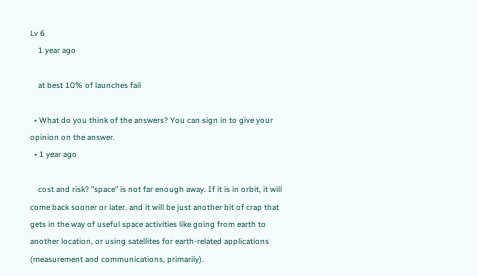Lv 6
    1 year ago

    at best 10% of launches fail

  • What do you think of the answers? You can sign in to give your opinion on the answer.
  • 1 year ago

    cost and risk? "space" is not far enough away. If it is in orbit, it will come back sooner or later. and it will be just another bit of crap that gets in the way of useful space activities like going from earth to another location, or using satellites for earth-related applications (measurement and communications, primarily).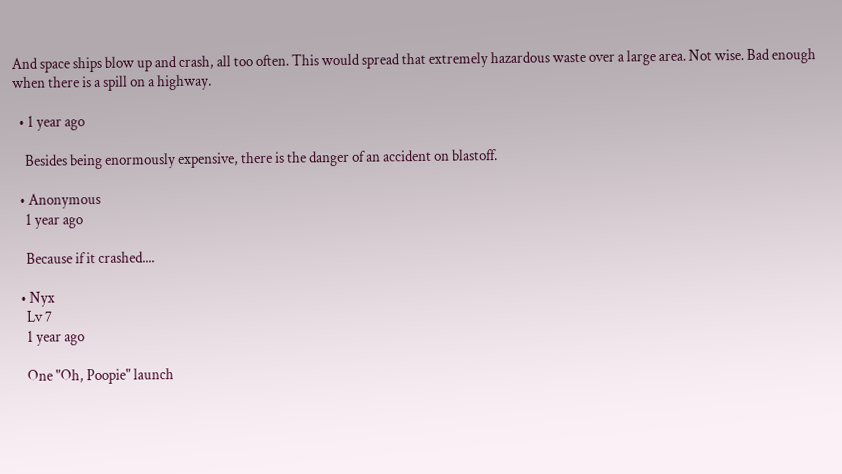And space ships blow up and crash, all too often. This would spread that extremely hazardous waste over a large area. Not wise. Bad enough when there is a spill on a highway.

  • 1 year ago

    Besides being enormously expensive, there is the danger of an accident on blastoff.

  • Anonymous
    1 year ago

    Because if it crashed....

  • Nyx
    Lv 7
    1 year ago

    One "Oh, Poopie" launch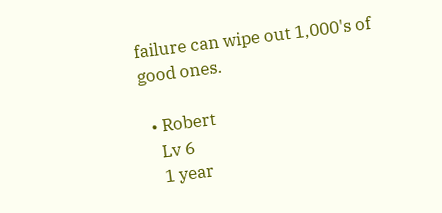failure can wipe out 1,000's of good ones.

  • Robert
    Lv 6
    1 year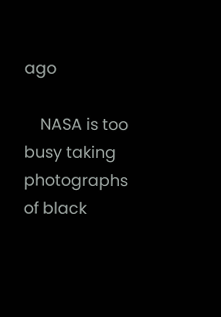ago

    NASA is too busy taking photographs of black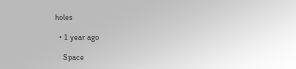holes

  • 1 year ago

    Space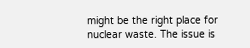might be the right place for nuclear waste. The issue is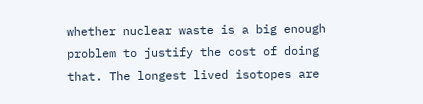whether nuclear waste is a big enough problem to justify the cost of doing that. The longest lived isotopes are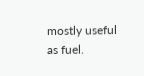mostly useful as fuel.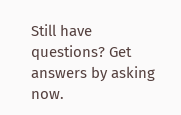Still have questions? Get answers by asking now.